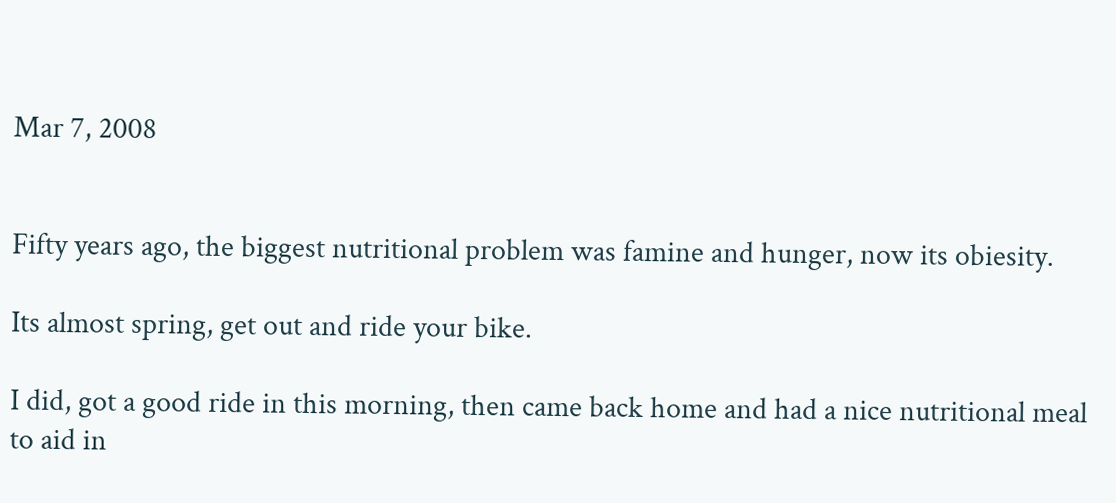Mar 7, 2008


Fifty years ago, the biggest nutritional problem was famine and hunger, now its obiesity.

Its almost spring, get out and ride your bike.

I did, got a good ride in this morning, then came back home and had a nice nutritional meal to aid in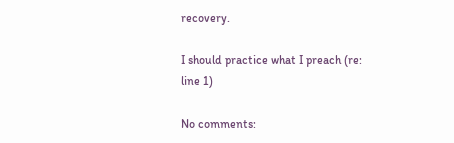recovery.

I should practice what I preach (re: line 1)

No comments: